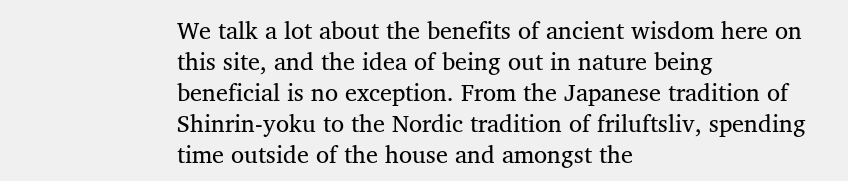We talk a lot about the benefits of ancient wisdom here on this site, and the idea of being out in nature being beneficial is no exception. From the Japanese tradition of Shinrin-yoku to the Nordic tradition of friluftsliv, spending time outside of the house and amongst the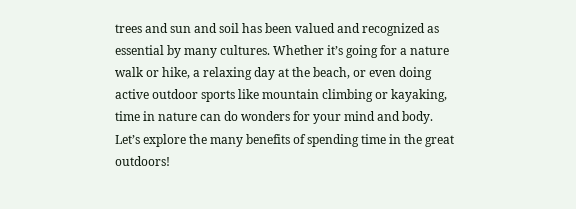trees and sun and soil has been valued and recognized as essential by many cultures. Whether it’s going for a nature walk or hike, a relaxing day at the beach, or even doing active outdoor sports like mountain climbing or kayaking, time in nature can do wonders for your mind and body. Let’s explore the many benefits of spending time in the great outdoors!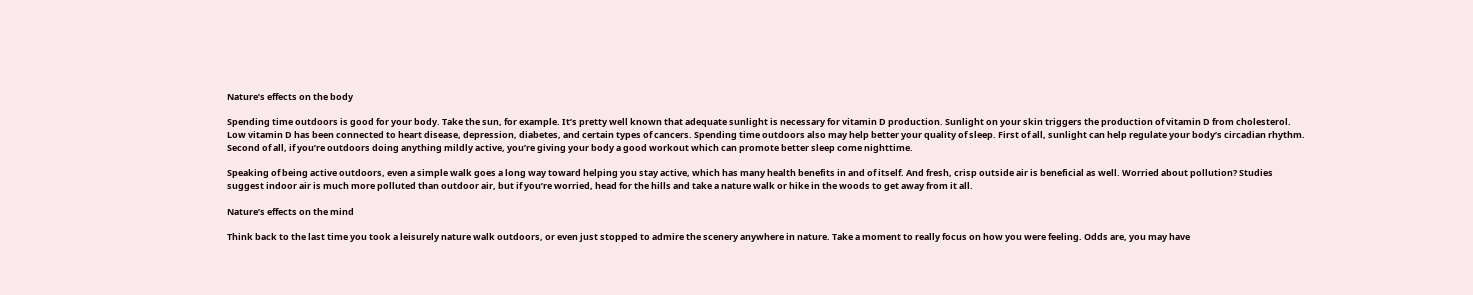Nature’s effects on the body

Spending time outdoors is good for your body. Take the sun, for example. It’s pretty well known that adequate sunlight is necessary for vitamin D production. Sunlight on your skin triggers the production of vitamin D from cholesterol. Low vitamin D has been connected to heart disease, depression, diabetes, and certain types of cancers. Spending time outdoors also may help better your quality of sleep. First of all, sunlight can help regulate your body’s circadian rhythm. Second of all, if you’re outdoors doing anything mildly active, you’re giving your body a good workout which can promote better sleep come nighttime.

Speaking of being active outdoors, even a simple walk goes a long way toward helping you stay active, which has many health benefits in and of itself. And fresh, crisp outside air is beneficial as well. Worried about pollution? Studies suggest indoor air is much more polluted than outdoor air, but if you’re worried, head for the hills and take a nature walk or hike in the woods to get away from it all.

Nature’s effects on the mind

Think back to the last time you took a leisurely nature walk outdoors, or even just stopped to admire the scenery anywhere in nature. Take a moment to really focus on how you were feeling. Odds are, you may have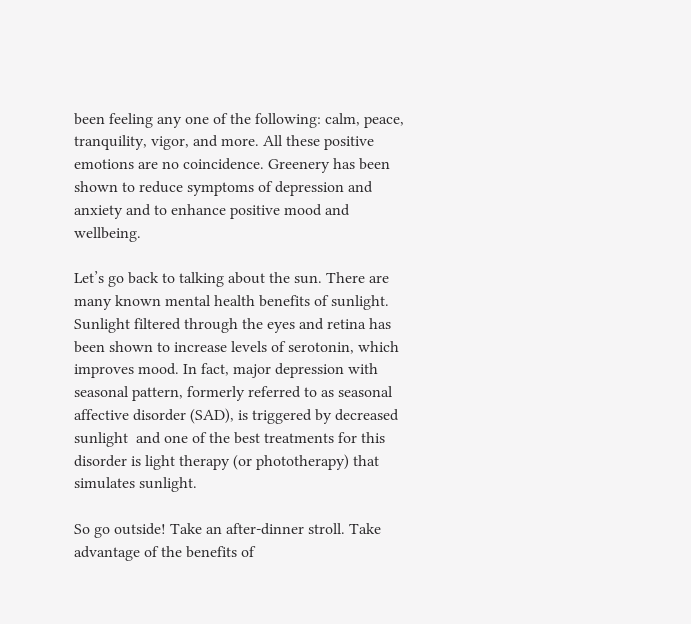been feeling any one of the following: calm, peace, tranquility, vigor, and more. All these positive emotions are no coincidence. Greenery has been shown to reduce symptoms of depression and anxiety and to enhance positive mood and wellbeing.

Let’s go back to talking about the sun. There are many known mental health benefits of sunlight. Sunlight filtered through the eyes and retina has been shown to increase levels of serotonin, which improves mood. In fact, major depression with seasonal pattern, formerly referred to as seasonal affective disorder (SAD), is triggered by decreased sunlight  and one of the best treatments for this disorder is light therapy (or phototherapy) that simulates sunlight.

So go outside! Take an after-dinner stroll. Take advantage of the benefits of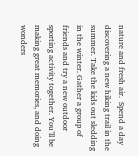nature and fresh air.  Spend a day discovering a new hiking trail in the summer. Take the kids out sledding in the winter. Gather a group of friends and try a new outdoor sporting activity together. You’ll be making great memories, and doing wonders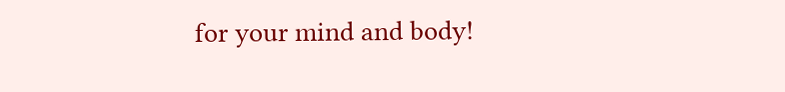for your mind and body!